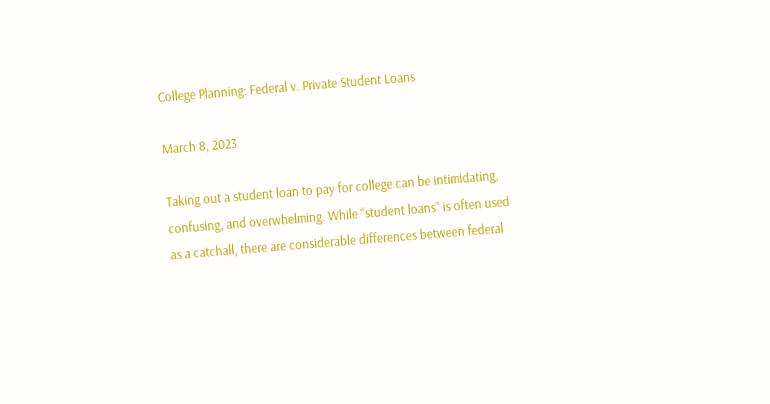College Planning: Federal v. Private Student Loans

March 8, 2023

Taking out a student loan to pay for college can be intimidating, confusing, and overwhelming. While “student loans” is often used as a catchall, there are considerable differences between federal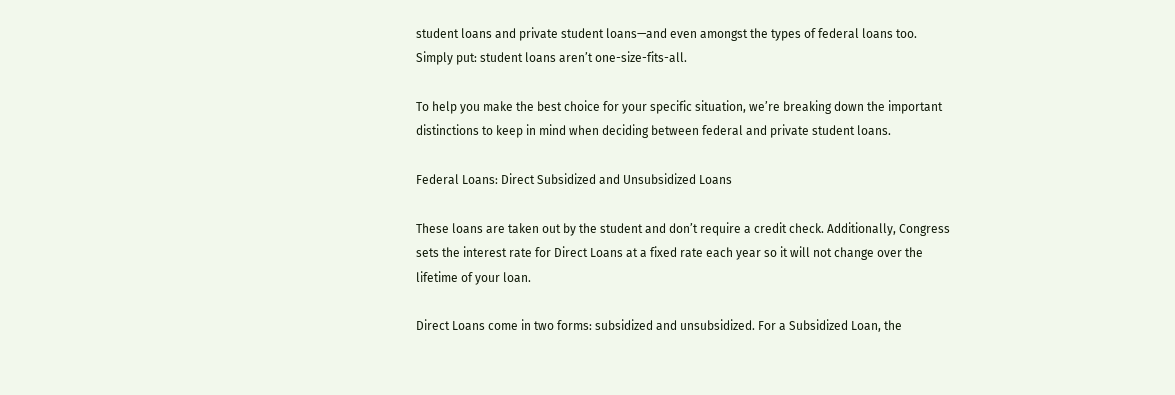student loans and private student loans—and even amongst the types of federal loans too. Simply put: student loans aren’t one-size-fits-all.

To help you make the best choice for your specific situation, we’re breaking down the important distinctions to keep in mind when deciding between federal and private student loans.

Federal Loans: Direct Subsidized and Unsubsidized Loans

These loans are taken out by the student and don’t require a credit check. Additionally, Congress sets the interest rate for Direct Loans at a fixed rate each year so it will not change over the lifetime of your loan.

Direct Loans come in two forms: subsidized and unsubsidized. For a Subsidized Loan, the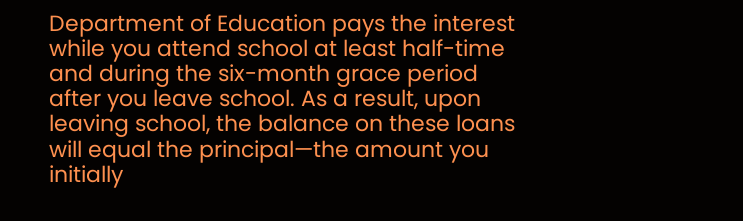Department of Education pays the interest while you attend school at least half-time and during the six-month grace period after you leave school. As a result, upon leaving school, the balance on these loans will equal the principal—the amount you initially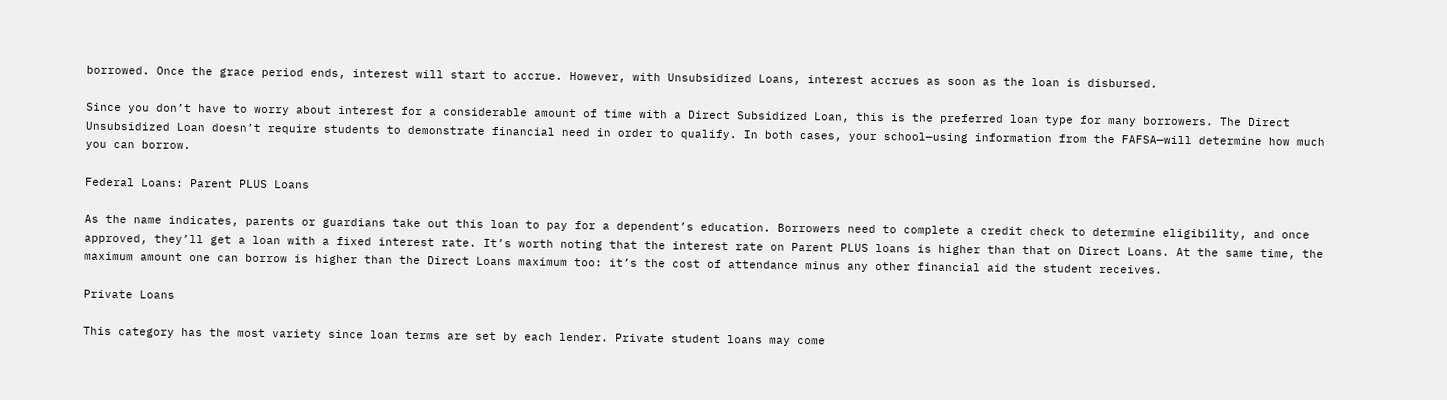borrowed. Once the grace period ends, interest will start to accrue. However, with Unsubsidized Loans, interest accrues as soon as the loan is disbursed.

Since you don’t have to worry about interest for a considerable amount of time with a Direct Subsidized Loan, this is the preferred loan type for many borrowers. The Direct Unsubsidized Loan doesn’t require students to demonstrate financial need in order to qualify. In both cases, your school—using information from the FAFSA—will determine how much you can borrow.

Federal Loans: Parent PLUS Loans

As the name indicates, parents or guardians take out this loan to pay for a dependent’s education. Borrowers need to complete a credit check to determine eligibility, and once approved, they’ll get a loan with a fixed interest rate. It’s worth noting that the interest rate on Parent PLUS loans is higher than that on Direct Loans. At the same time, the maximum amount one can borrow is higher than the Direct Loans maximum too: it’s the cost of attendance minus any other financial aid the student receives.

Private Loans

This category has the most variety since loan terms are set by each lender. Private student loans may come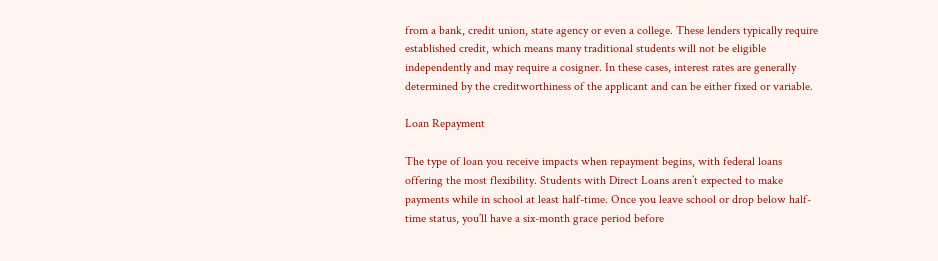from a bank, credit union, state agency or even a college. These lenders typically require established credit, which means many traditional students will not be eligible independently and may require a cosigner. In these cases, interest rates are generally determined by the creditworthiness of the applicant and can be either fixed or variable.

Loan Repayment

The type of loan you receive impacts when repayment begins, with federal loans offering the most flexibility. Students with Direct Loans aren’t expected to make payments while in school at least half-time. Once you leave school or drop below half-time status, you’ll have a six-month grace period before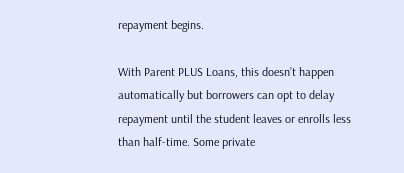repayment begins.

With Parent PLUS Loans, this doesn’t happen automatically but borrowers can opt to delay repayment until the student leaves or enrolls less than half-time. Some private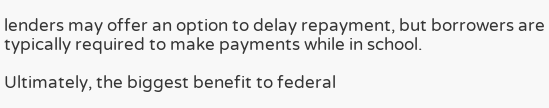lenders may offer an option to delay repayment, but borrowers are typically required to make payments while in school.

Ultimately, the biggest benefit to federal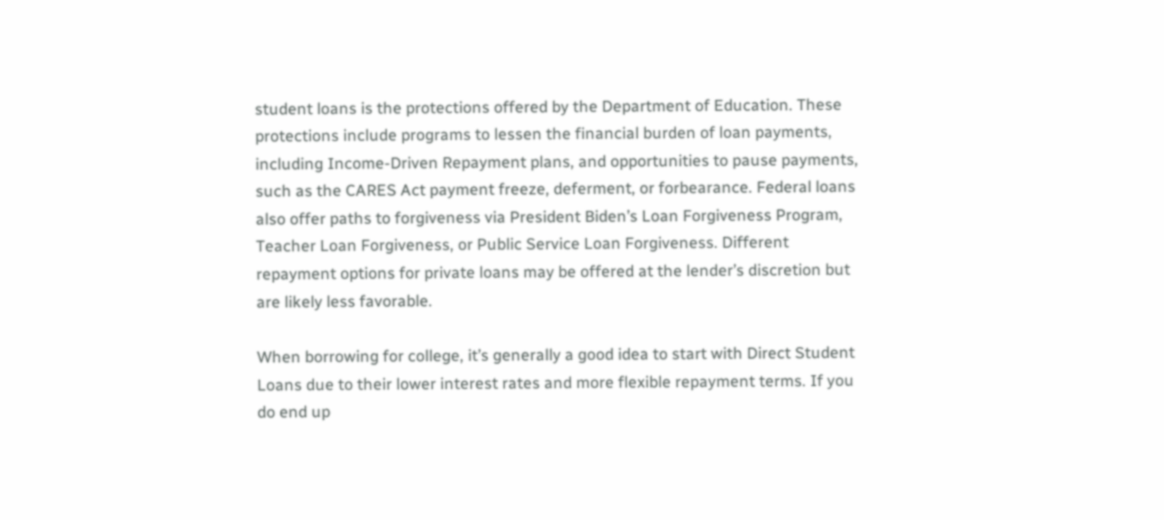student loans is the protections offered by the Department of Education. These protections include programs to lessen the financial burden of loan payments, including Income-Driven Repayment plans, and opportunities to pause payments, such as the CARES Act payment freeze, deferment, or forbearance. Federal loans also offer paths to forgiveness via President Biden’s Loan Forgiveness Program, Teacher Loan Forgiveness, or Public Service Loan Forgiveness. Different repayment options for private loans may be offered at the lender’s discretion but are likely less favorable.

When borrowing for college, it’s generally a good idea to start with Direct Student Loans due to their lower interest rates and more flexible repayment terms. If you do end up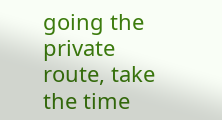going the private route, take the time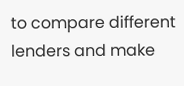to compare different lenders and make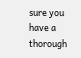sure you have a thorough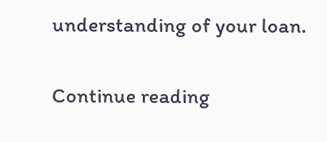understanding of your loan.

Continue reading